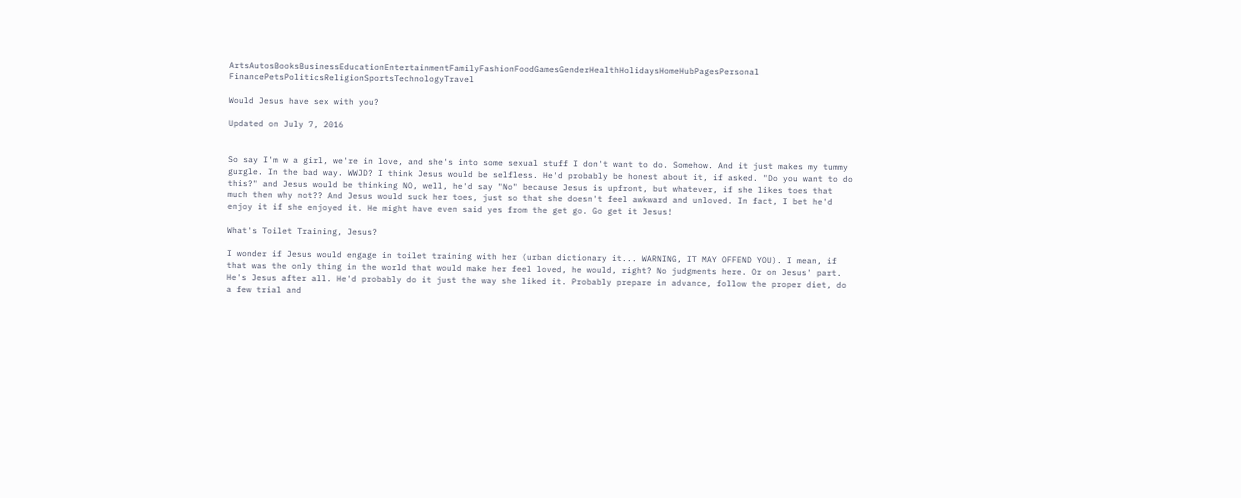ArtsAutosBooksBusinessEducationEntertainmentFamilyFashionFoodGamesGenderHealthHolidaysHomeHubPagesPersonal FinancePetsPoliticsReligionSportsTechnologyTravel

Would Jesus have sex with you?

Updated on July 7, 2016


So say I'm w a girl, we're in love, and she's into some sexual stuff I don't want to do. Somehow. And it just makes my tummy gurgle. In the bad way. WWJD? I think Jesus would be selfless. He'd probably be honest about it, if asked. "Do you want to do this?" and Jesus would be thinking NO, well, he'd say "No" because Jesus is upfront, but whatever, if she likes toes that much then why not?? And Jesus would suck her toes, just so that she doesn't feel awkward and unloved. In fact, I bet he'd enjoy it if she enjoyed it. He might have even said yes from the get go. Go get it Jesus!

What's Toilet Training, Jesus?

I wonder if Jesus would engage in toilet training with her (urban dictionary it... WARNING, IT MAY OFFEND YOU). I mean, if that was the only thing in the world that would make her feel loved, he would, right? No judgments here. Or on Jesus' part. He's Jesus after all. He'd probably do it just the way she liked it. Probably prepare in advance, follow the proper diet, do a few trial and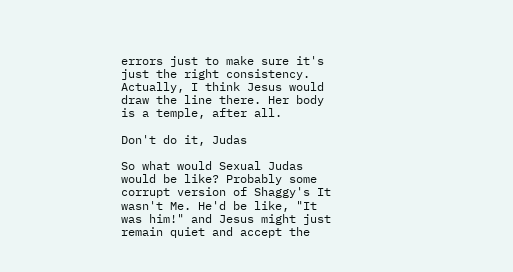errors just to make sure it's just the right consistency. Actually, I think Jesus would draw the line there. Her body is a temple, after all.

Don't do it, Judas

So what would Sexual Judas would be like? Probably some corrupt version of Shaggy's It wasn't Me. He'd be like, "It was him!" and Jesus might just remain quiet and accept the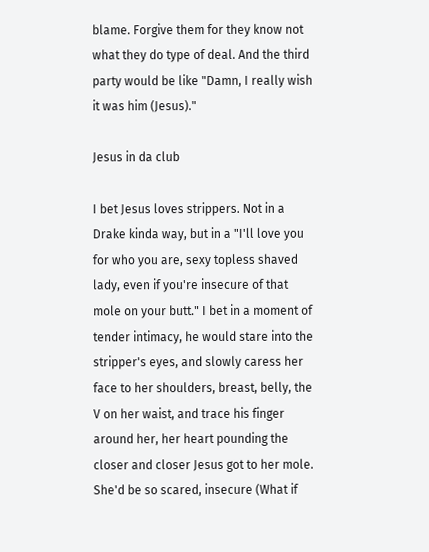blame. Forgive them for they know not what they do type of deal. And the third party would be like "Damn, I really wish it was him (Jesus)."

Jesus in da club

I bet Jesus loves strippers. Not in a Drake kinda way, but in a "I'll love you for who you are, sexy topless shaved lady, even if you're insecure of that mole on your butt." I bet in a moment of tender intimacy, he would stare into the stripper's eyes, and slowly caress her face to her shoulders, breast, belly, the V on her waist, and trace his finger around her, her heart pounding the closer and closer Jesus got to her mole. She'd be so scared, insecure (What if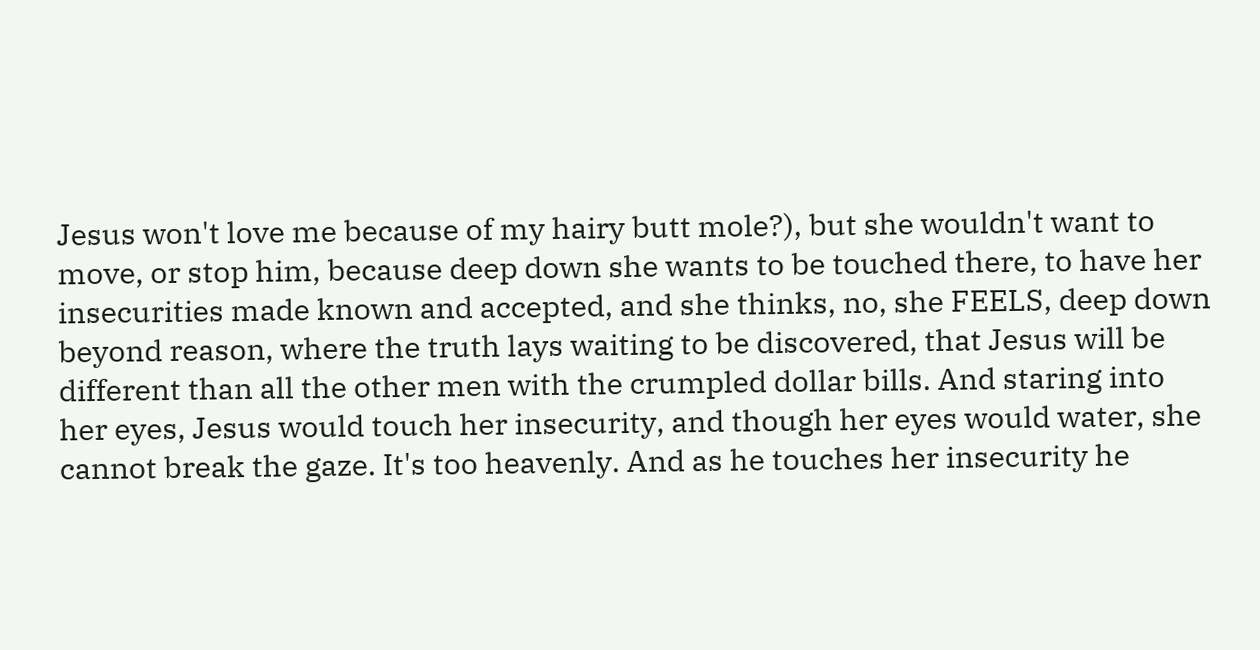Jesus won't love me because of my hairy butt mole?), but she wouldn't want to move, or stop him, because deep down she wants to be touched there, to have her insecurities made known and accepted, and she thinks, no, she FEELS, deep down beyond reason, where the truth lays waiting to be discovered, that Jesus will be different than all the other men with the crumpled dollar bills. And staring into her eyes, Jesus would touch her insecurity, and though her eyes would water, she cannot break the gaze. It's too heavenly. And as he touches her insecurity he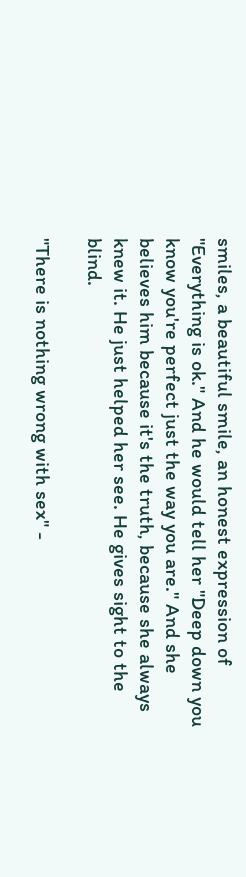smiles, a beautiful smile, an honest expression of "Everything is ok." And he would tell her "Deep down you know you're perfect just the way you are." And she believes him because it's the truth, because she always knew it. He just helped her see. He gives sight to the blind.

"There is nothing wrong with sex" -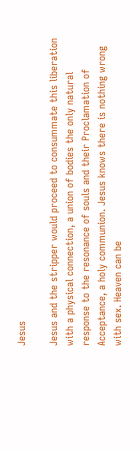Jesus

Jesus and the stripper would proceed to consummate this liberation with a physical connection, a union of bodies the only natural response to the resonance of souls and their Proclamation of Acceptance, a holy communion. Jesus knows there is nothing wrong with sex. Heaven can be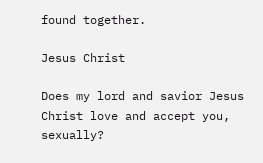found together.

Jesus Christ

Does my lord and savior Jesus Christ love and accept you, sexually?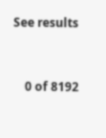See results


    0 of 8192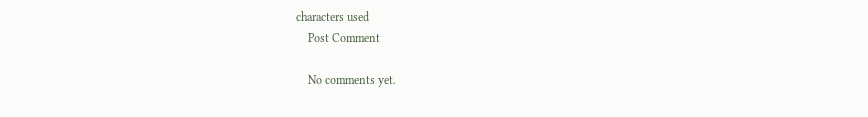characters used
    Post Comment

    No comments yet.